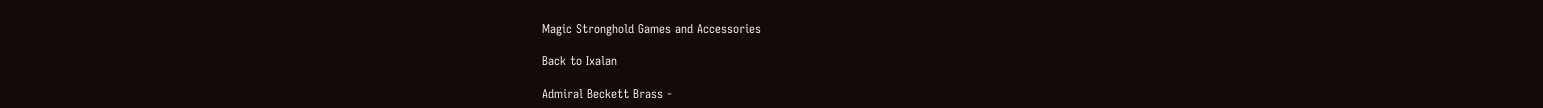Magic Stronghold Games and Accessories

Back to Ixalan

Admiral Beckett Brass -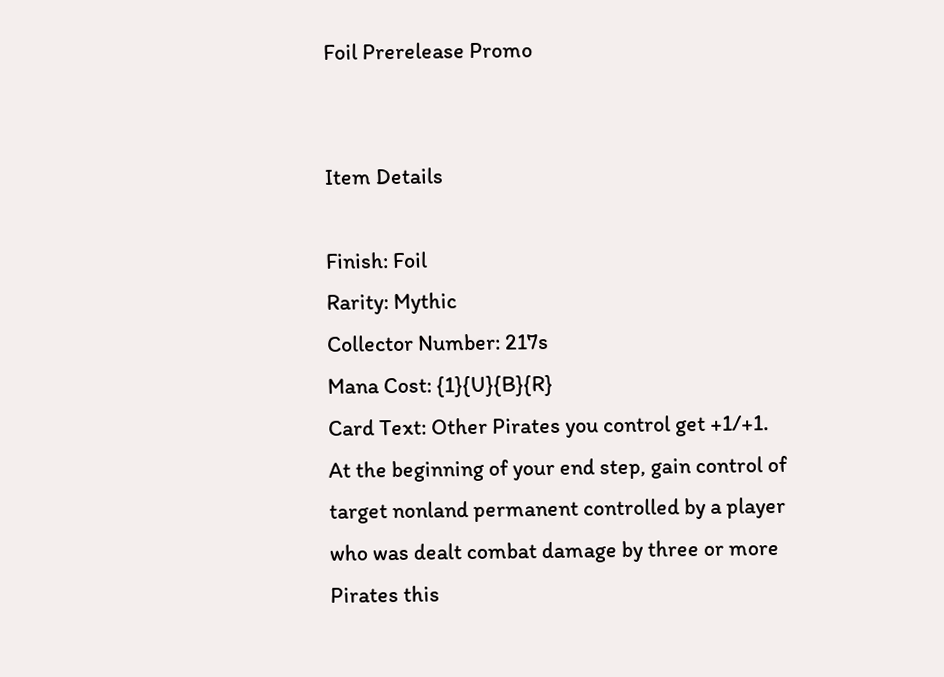Foil Prerelease Promo


Item Details

Finish: Foil
Rarity: Mythic
Collector Number: 217s
Mana Cost: {1}{U}{B}{R}
Card Text: Other Pirates you control get +1/+1.
At the beginning of your end step, gain control of target nonland permanent controlled by a player who was dealt combat damage by three or more Pirates this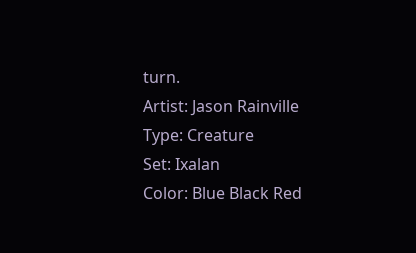turn.
Artist: Jason Rainville
Type: Creature
Set: Ixalan
Color: Blue Black Red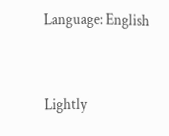Language: English


Lightly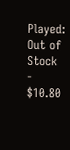Played: Out of Stock - $10.80